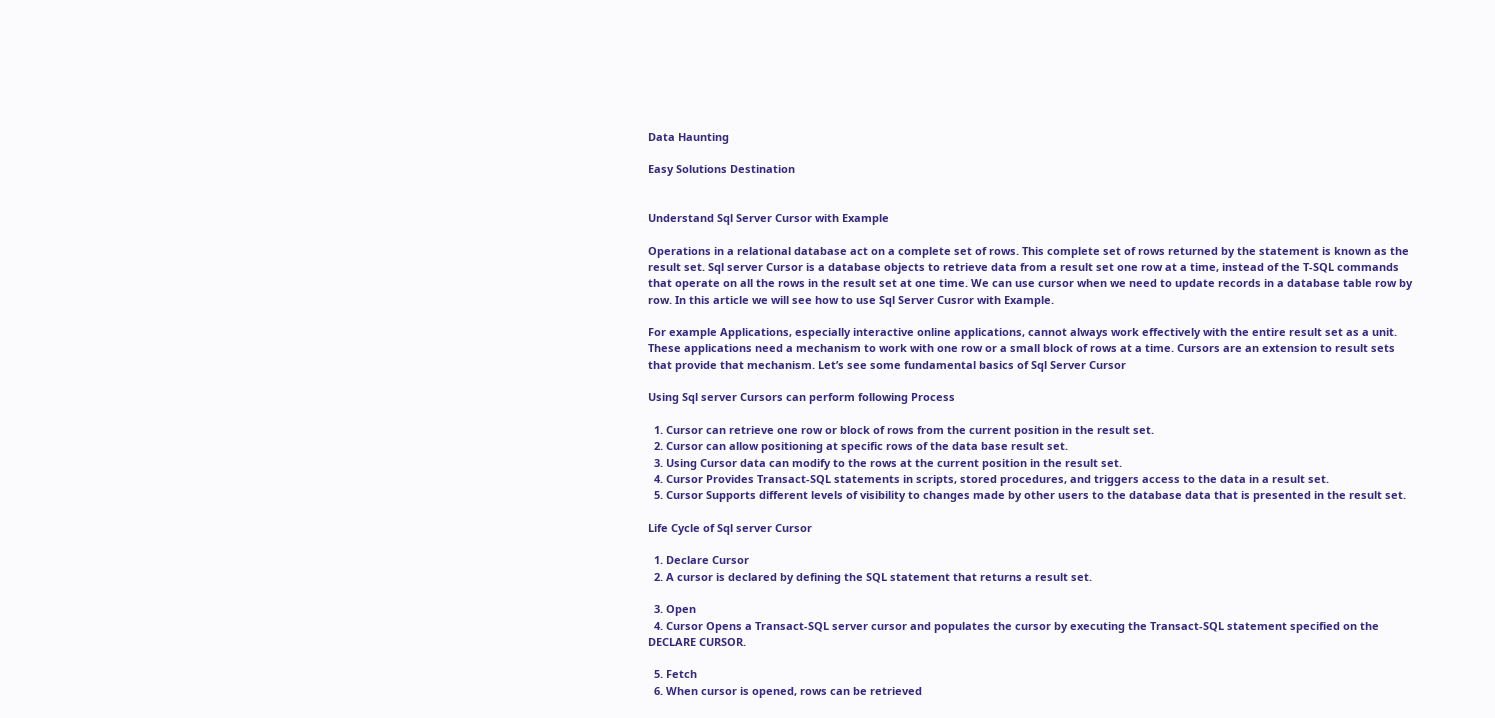Data Haunting

Easy Solutions Destination


Understand Sql Server Cursor with Example

Operations in a relational database act on a complete set of rows. This complete set of rows returned by the statement is known as the result set. Sql server Cursor is a database objects to retrieve data from a result set one row at a time, instead of the T-SQL commands that operate on all the rows in the result set at one time. We can use cursor when we need to update records in a database table row by row. In this article we will see how to use Sql Server Cusror with Example.

For example Applications, especially interactive online applications, cannot always work effectively with the entire result set as a unit. These applications need a mechanism to work with one row or a small block of rows at a time. Cursors are an extension to result sets that provide that mechanism. Let’s see some fundamental basics of Sql Server Cursor

Using Sql server Cursors can perform following Process

  1. Cursor can retrieve one row or block of rows from the current position in the result set.
  2. Cursor can allow positioning at specific rows of the data base result set.
  3. Using Cursor data can modify to the rows at the current position in the result set.
  4. Cursor Provides Transact-SQL statements in scripts, stored procedures, and triggers access to the data in a result set.
  5. Cursor Supports different levels of visibility to changes made by other users to the database data that is presented in the result set.

Life Cycle of Sql server Cursor

  1. Declare Cursor
  2. A cursor is declared by defining the SQL statement that returns a result set.

  3. Open
  4. Cursor Opens a Transact-SQL server cursor and populates the cursor by executing the Transact-SQL statement specified on the DECLARE CURSOR.

  5. Fetch
  6. When cursor is opened, rows can be retrieved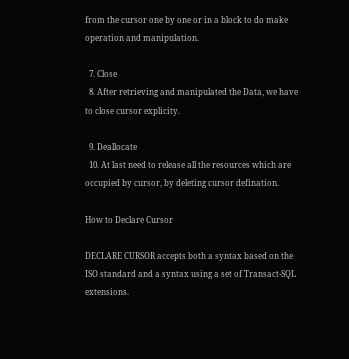from the cursor one by one or in a block to do make operation and manipulation.

  7. Close
  8. After retrieving and manipulated the Data, we have to close cursor explicity.

  9. Deallocate
  10. At last need to release all the resources which are occupied by cursor, by deleting cursor defination.

How to Declare Cursor

DECLARE CURSOR accepts both a syntax based on the ISO standard and a syntax using a set of Transact-SQL extensions.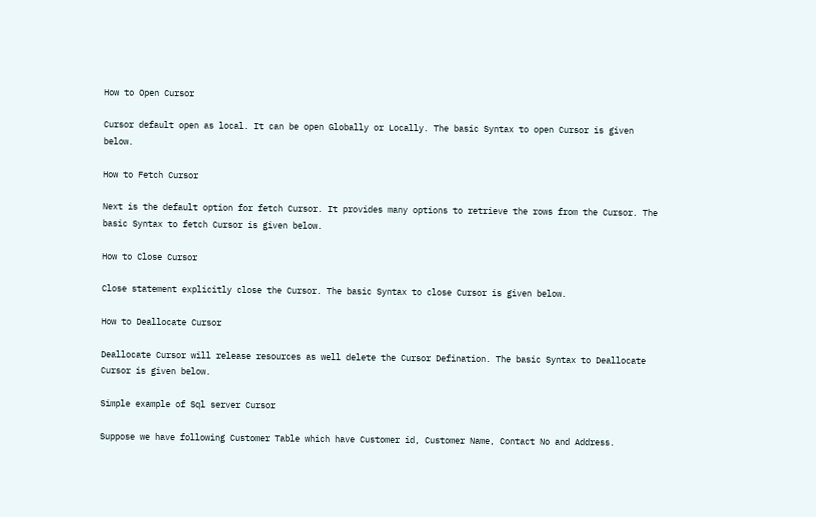How to Open Cursor

Cursor default open as local. It can be open Globally or Locally. The basic Syntax to open Cursor is given below.

How to Fetch Cursor

Next is the default option for fetch Cursor. It provides many options to retrieve the rows from the Cursor. The basic Syntax to fetch Cursor is given below.

How to Close Cursor

Close statement explicitly close the Cursor. The basic Syntax to close Cursor is given below.

How to Deallocate Cursor

Deallocate Cursor will release resources as well delete the Cursor Defination. The basic Syntax to Deallocate Cursor is given below.

Simple example of Sql server Cursor

Suppose we have following Customer Table which have Customer id, Customer Name, Contact No and Address.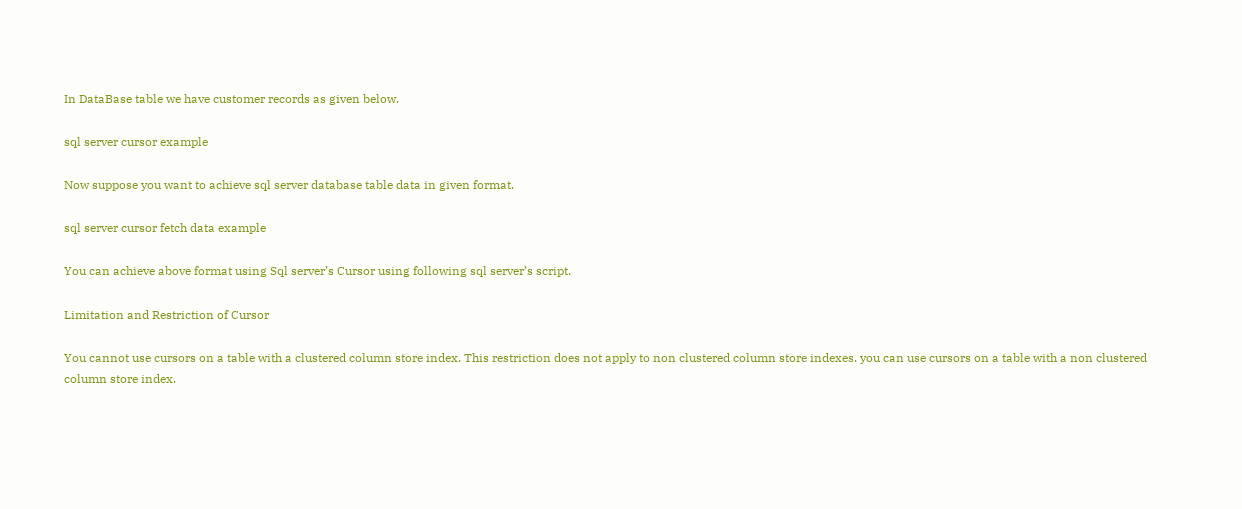In DataBase table we have customer records as given below.

sql server cursor example

Now suppose you want to achieve sql server database table data in given format.

sql server cursor fetch data example

You can achieve above format using Sql server’s Cursor using following sql server’s script.

Limitation and Restriction of Cursor

You cannot use cursors on a table with a clustered column store index. This restriction does not apply to non clustered column store indexes. you can use cursors on a table with a non clustered column store index.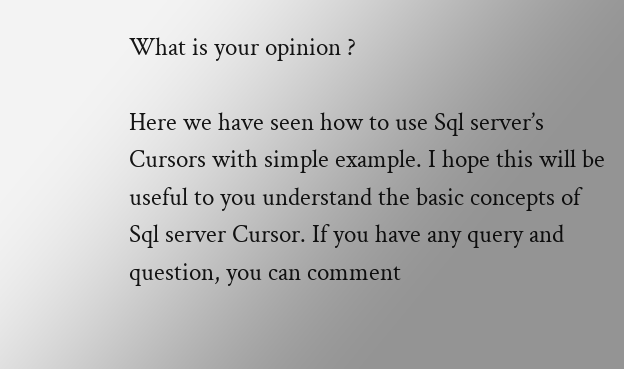What is your opinion ?

Here we have seen how to use Sql server’s Cursors with simple example. I hope this will be useful to you understand the basic concepts of Sql server Cursor. If you have any query and question, you can comment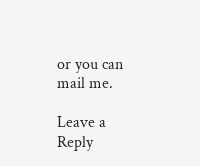or you can mail me.

Leave a Reply